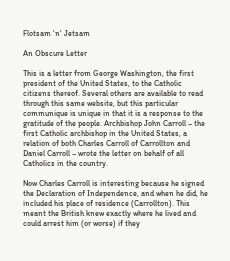Flotsam 'n' Jetsam

An Obscure Letter

This is a letter from George Washington, the first president of the United States, to the Catholic citizens thereof. Several others are available to read through this same website, but this particular communique is unique in that it is a response to the gratitude of the people. Archbishop John Carroll – the first Catholic archbishop in the United States, a relation of both Charles Carroll of Carrollton and Daniel Carroll – wrote the letter on behalf of all Catholics in the country.

Now Charles Carroll is interesting because he signed the Declaration of Independence, and when he did, he included his place of residence (Carrollton). This meant the British knew exactly where he lived and could arrest him (or worse) if they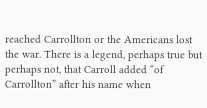reached Carrollton or the Americans lost the war. There is a legend, perhaps true but perhaps not, that Carroll added “of Carrollton” after his name when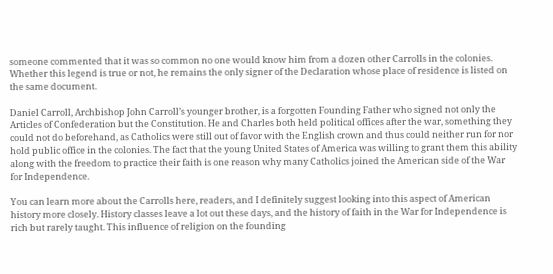someone commented that it was so common no one would know him from a dozen other Carrolls in the colonies. Whether this legend is true or not, he remains the only signer of the Declaration whose place of residence is listed on the same document.

Daniel Carroll, Archbishop John Carroll’s younger brother, is a forgotten Founding Father who signed not only the Articles of Confederation but the Constitution. He and Charles both held political offices after the war, something they could not do beforehand, as Catholics were still out of favor with the English crown and thus could neither run for nor hold public office in the colonies. The fact that the young United States of America was willing to grant them this ability along with the freedom to practice their faith is one reason why many Catholics joined the American side of the War for Independence.

You can learn more about the Carrolls here, readers, and I definitely suggest looking into this aspect of American history more closely. History classes leave a lot out these days, and the history of faith in the War for Independence is rich but rarely taught. This influence of religion on the founding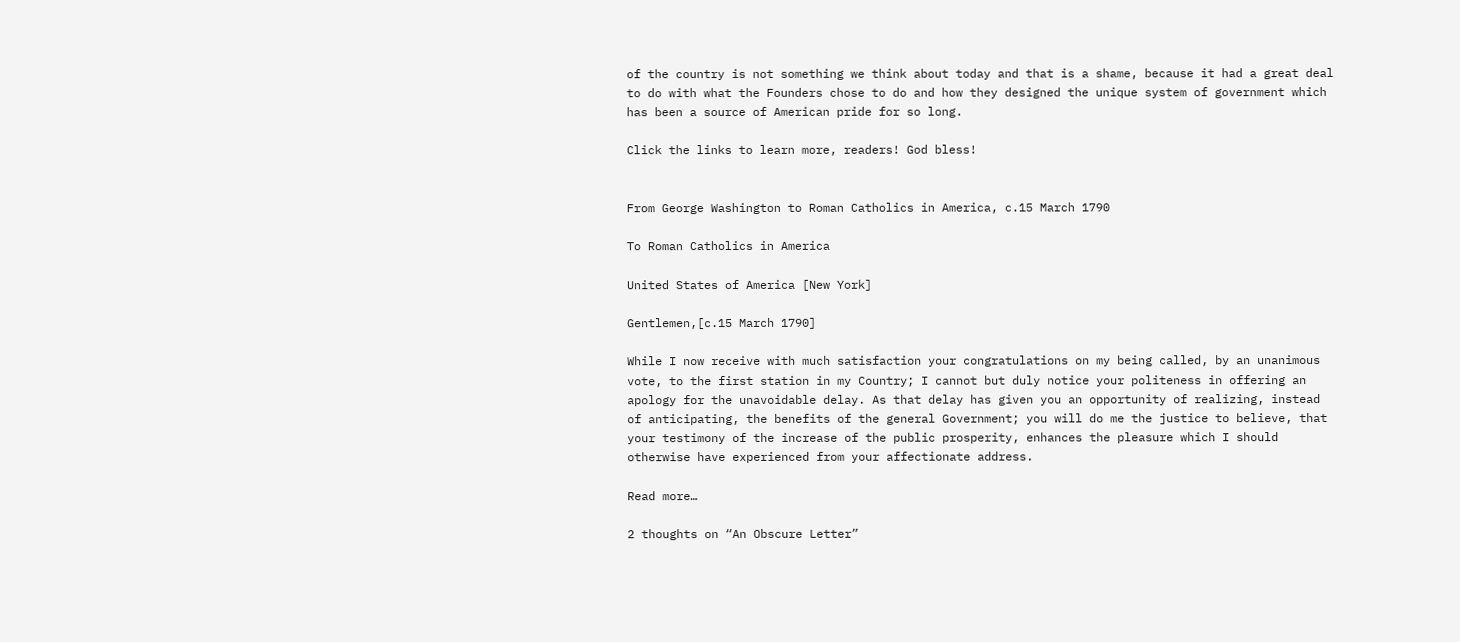of the country is not something we think about today and that is a shame, because it had a great deal to do with what the Founders chose to do and how they designed the unique system of government which has been a source of American pride for so long.

Click the links to learn more, readers! God bless!


From George Washington to Roman Catholics in America, c.15 March 1790

To Roman Catholics in America

United States of America [New York]

Gentlemen,[c.15 March 1790]

While I now receive with much satisfaction your congratulations on my being called, by an unanimous vote, to the first station in my Country; I cannot but duly notice your politeness in offering an apology for the unavoidable delay. As that delay has given you an opportunity of realizing, instead of anticipating, the benefits of the general Government; you will do me the justice to believe, that your testimony of the increase of the public prosperity, enhances the pleasure which I should otherwise have experienced from your affectionate address.

Read more…

2 thoughts on “An Obscure Letter”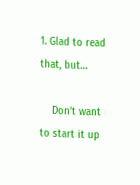1. Glad to read that, but…

    Don’t want to start it up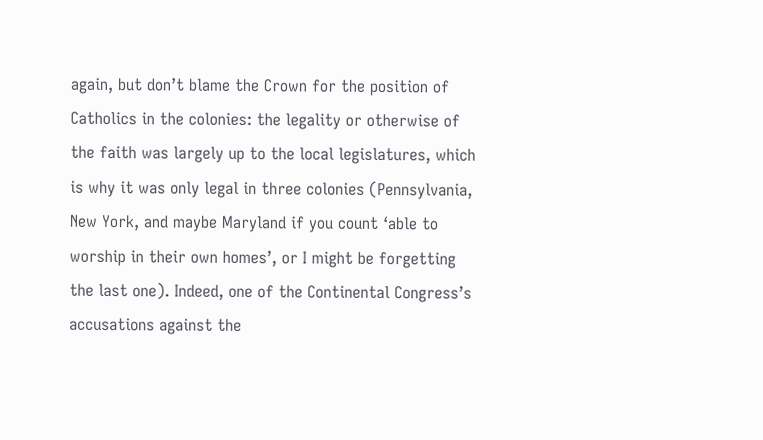again, but don’t blame the Crown for the position of Catholics in the colonies: the legality or otherwise of the faith was largely up to the local legislatures, which is why it was only legal in three colonies (Pennsylvania, New York, and maybe Maryland if you count ‘able to worship in their own homes’, or I might be forgetting the last one). Indeed, one of the Continental Congress’s accusations against the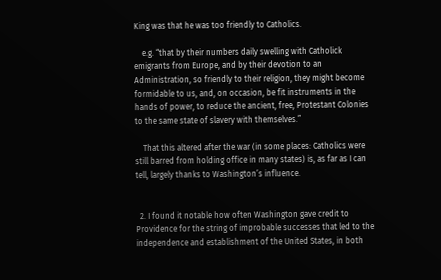King was that he was too friendly to Catholics.

    e.g. “that by their numbers daily swelling with Catholick emigrants from Europe, and by their devotion to an Administration, so friendly to their religion, they might become formidable to us, and, on occasion, be fit instruments in the hands of power, to reduce the ancient, free, Protestant Colonies to the same state of slavery with themselves.”

    That this altered after the war (in some places: Catholics were still barred from holding office in many states) is, as far as I can tell, largely thanks to Washington’s influence.


  2. I found it notable how often Washington gave credit to Providence for the string of improbable successes that led to the independence and establishment of the United States, in both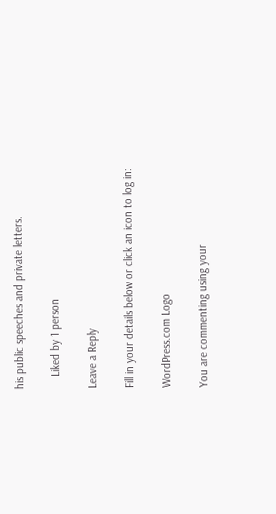his public speeches and private letters.

    Liked by 1 person

Leave a Reply

Fill in your details below or click an icon to log in:

WordPress.com Logo

You are commenting using your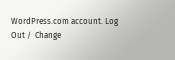WordPress.com account. Log Out /  Change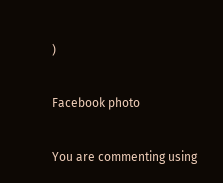)

Facebook photo

You are commenting using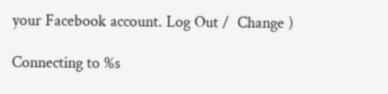your Facebook account. Log Out /  Change )

Connecting to %s